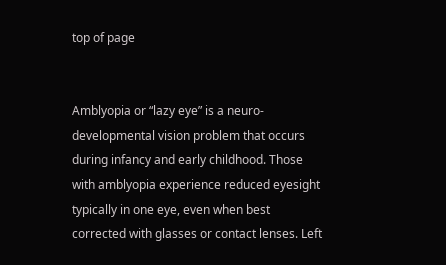top of page


Amblyopia or “lazy eye” is a neuro-developmental vision problem that occurs during infancy and early childhood. Those with amblyopia experience reduced eyesight typically in one eye, even when best corrected with glasses or contact lenses. Left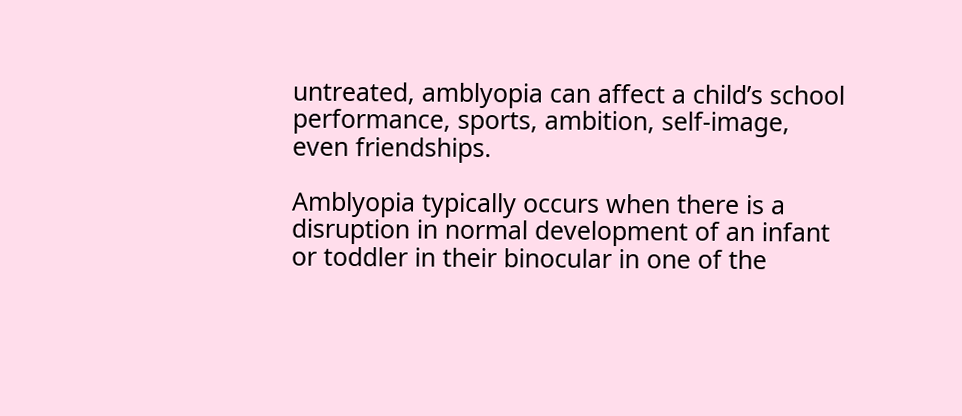untreated, amblyopia can affect a child’s school performance, sports, ambition, self-image, even friendships.

Amblyopia typically occurs when there is a disruption in normal development of an infant or toddler in their binocular in one of the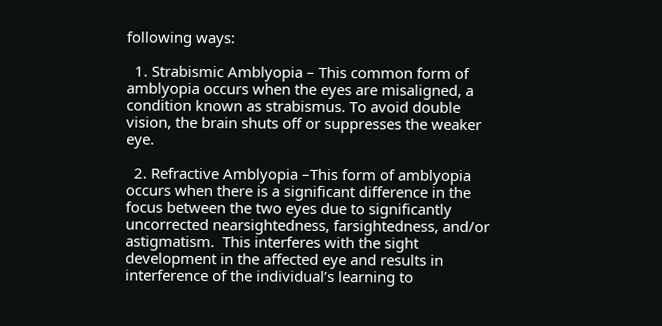following ways:

  1. Strabismic Amblyopia – This common form of amblyopia occurs when the eyes are misaligned, a condition known as strabismus. To avoid double vision, the brain shuts off or suppresses the weaker eye.

  2. Refractive Amblyopia –This form of amblyopia occurs when there is a significant difference in the focus between the two eyes due to significantly uncorrected nearsightedness, farsightedness, and/or astigmatism.  This interferes with the sight development in the affected eye and results in interference of the individual’s learning to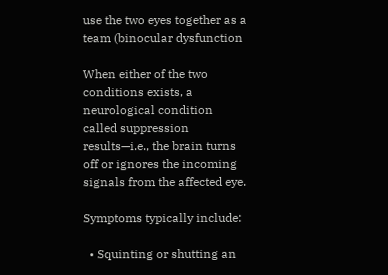use the two eyes together as a team (binocular dysfunction

When either of the two conditions exists, a neurological condition called suppression results—i.e., the brain turns off or ignores the incoming signals from the affected eye.

Symptoms typically include:

  • Squinting or shutting an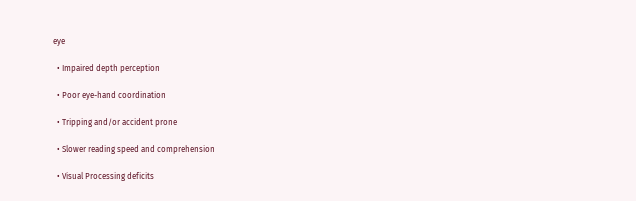eye

  • Impaired depth perception

  • Poor eye-hand coordination

  • Tripping and/or accident prone

  • Slower reading speed and comprehension

  • Visual Processing deficits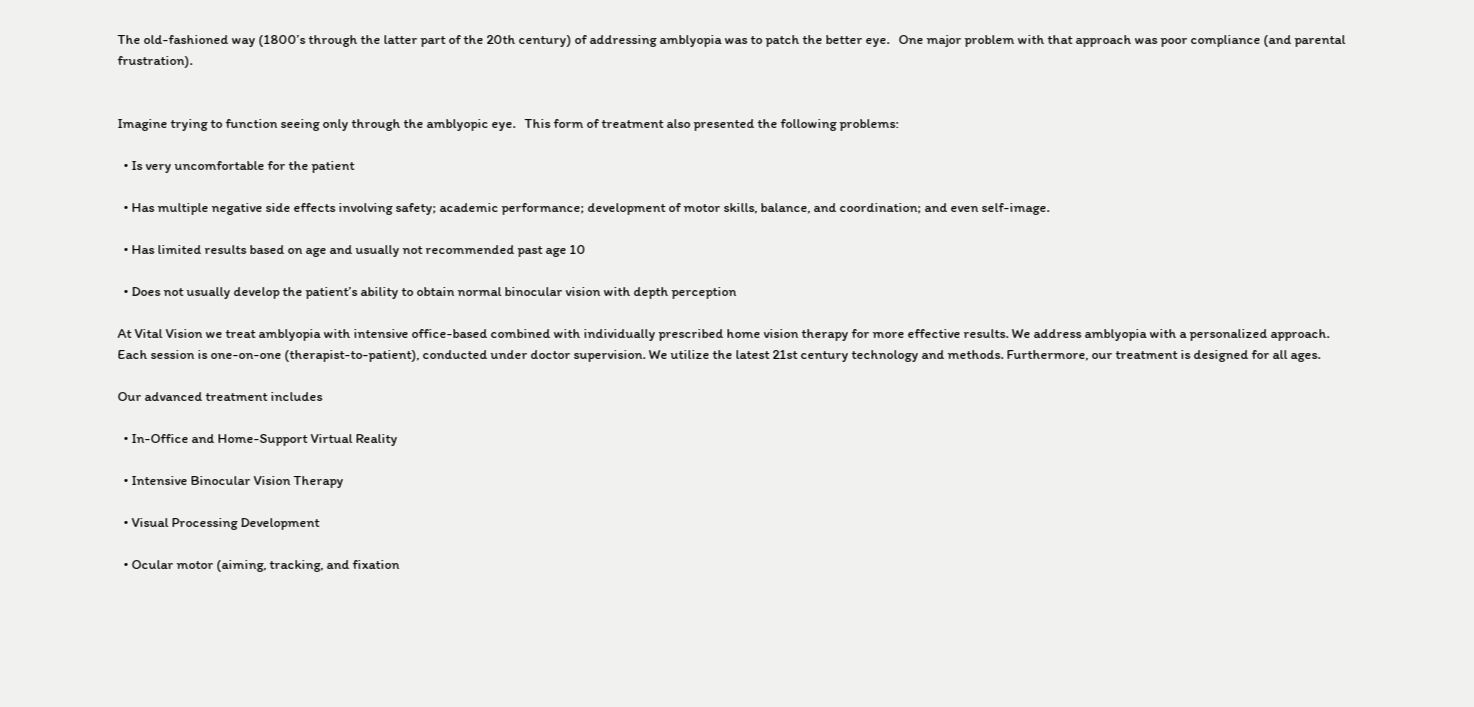The old-fashioned way (1800’s through the latter part of the 20th century) of addressing amblyopia was to patch the better eye.   One major problem with that approach was poor compliance (and parental frustration).


Imagine trying to function seeing only through the amblyopic eye.   This form of treatment also presented the following problems:

  • Is very uncomfortable for the patient

  • Has multiple negative side effects involving safety; academic performance; development of motor skills, balance, and coordination; and even self-image.

  • Has limited results based on age and usually not recommended past age 10

  • Does not usually develop the patient’s ability to obtain normal binocular vision with depth perception

At Vital Vision we treat amblyopia with intensive office-based combined with individually prescribed home vision therapy for more effective results. We address amblyopia with a personalized approach. Each session is one-on-one (therapist-to-patient), conducted under doctor supervision. We utilize the latest 21st century technology and methods. Furthermore, our treatment is designed for all ages.

Our advanced treatment includes

  • In-Office and Home-Support Virtual Reality

  • Intensive Binocular Vision Therapy

  • Visual Processing Development

  • Ocular motor (aiming, tracking, and fixation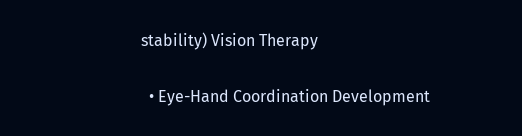stability) Vision Therapy

  • Eye-Hand Coordination Development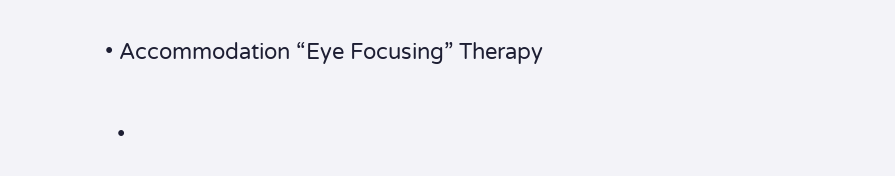• Accommodation “Eye Focusing” Therapy

  •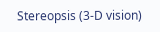Stereopsis (3-D vision)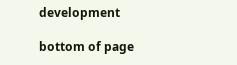development

bottom of page